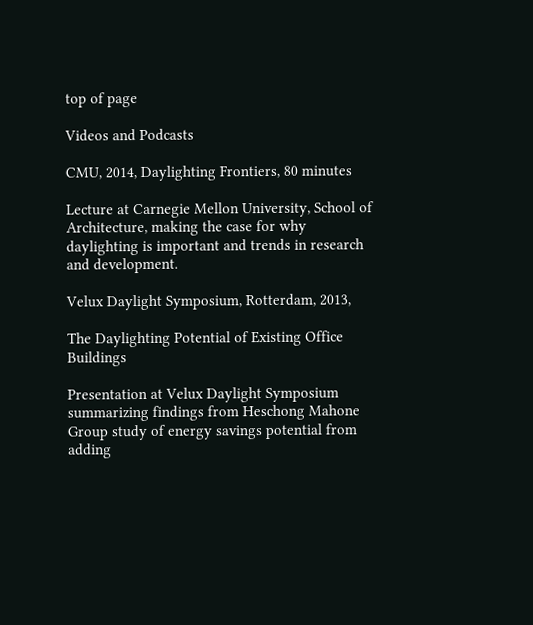top of page

Videos and Podcasts

CMU, 2014, Daylighting Frontiers, 80 minutes

Lecture at Carnegie Mellon University, School of Architecture, making the case for why daylighting is important and trends in research and development.

Velux Daylight Symposium, Rotterdam, 2013,

The Daylighting Potential of Existing Office Buildings

Presentation at Velux Daylight Symposium summarizing findings from Heschong Mahone Group study of energy savings potential from adding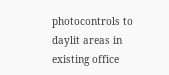photocontrols to daylit areas in existing office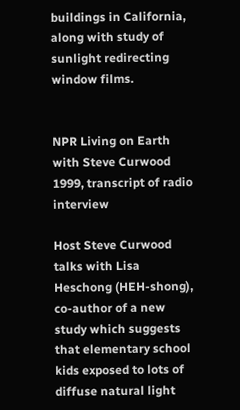buildings in California, along with study of sunlight redirecting window films.


NPR Living on Earth with Steve Curwood 1999, transcript of radio interview

Host Steve Curwood talks with Lisa Heschong (HEH-shong), co-author of a new study which suggests that elementary school kids exposed to lots of diffuse natural light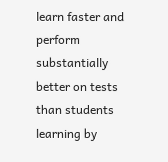learn faster and perform substantially better on tests than students learning by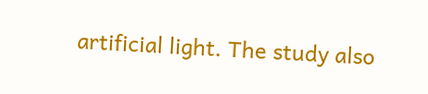artificial light. The study also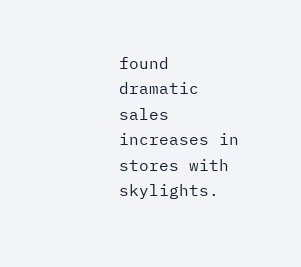found dramatic sales increases in stores with skylights.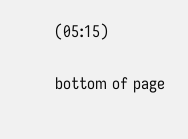(05:15)

bottom of page